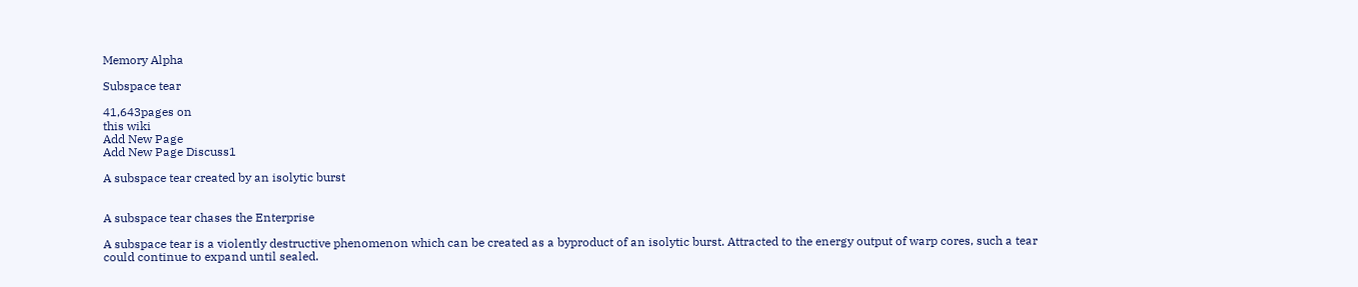Memory Alpha

Subspace tear

41,643pages on
this wiki
Add New Page
Add New Page Discuss1

A subspace tear created by an isolytic burst


A subspace tear chases the Enterprise

A subspace tear is a violently destructive phenomenon which can be created as a byproduct of an isolytic burst. Attracted to the energy output of warp cores, such a tear could continue to expand until sealed.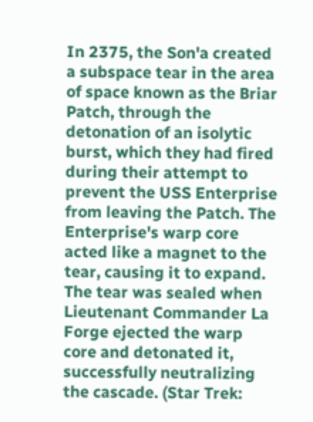In 2375, the Son'a created a subspace tear in the area of space known as the Briar Patch, through the detonation of an isolytic burst, which they had fired during their attempt to prevent the USS Enterprise from leaving the Patch. The Enterprise's warp core acted like a magnet to the tear, causing it to expand. The tear was sealed when Lieutenant Commander La Forge ejected the warp core and detonated it, successfully neutralizing the cascade. (Star Trek: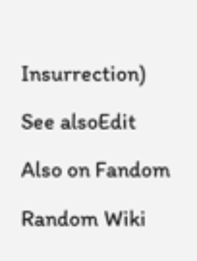Insurrection)

See alsoEdit

Also on Fandom

Random Wiki